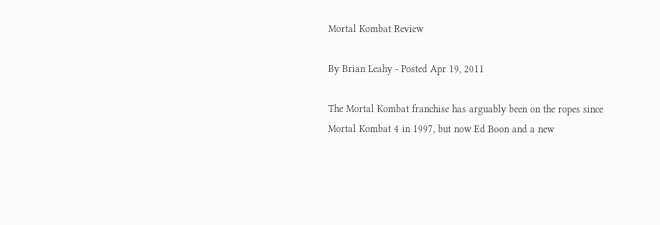Mortal Kombat Review

By Brian Leahy - Posted Apr 19, 2011

The Mortal Kombat franchise has arguably been on the ropes since Mortal Kombat 4 in 1997, but now Ed Boon and a new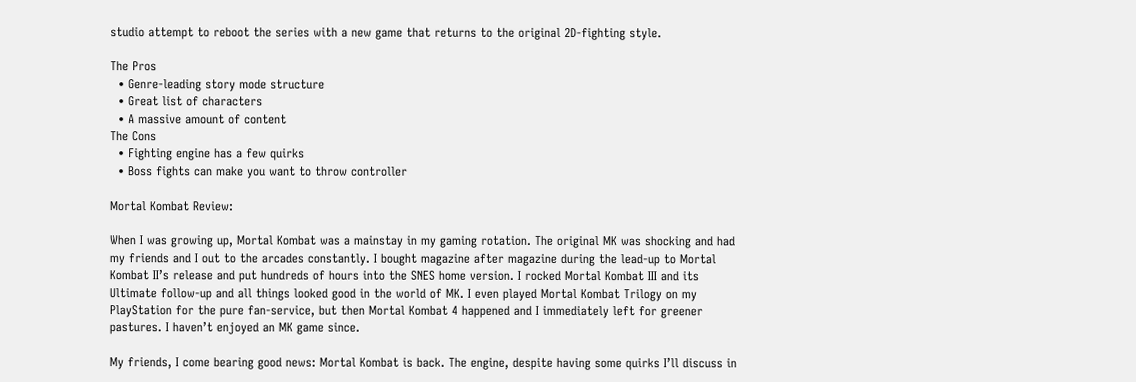studio attempt to reboot the series with a new game that returns to the original 2D-fighting style.

The Pros
  • Genre-leading story mode structure
  • Great list of characters
  • A massive amount of content
The Cons
  • Fighting engine has a few quirks
  • Boss fights can make you want to throw controller

Mortal Kombat Review:

When I was growing up, Mortal Kombat was a mainstay in my gaming rotation. The original MK was shocking and had my friends and I out to the arcades constantly. I bought magazine after magazine during the lead-up to Mortal Kombat II’s release and put hundreds of hours into the SNES home version. I rocked Mortal Kombat III and its Ultimate follow-up and all things looked good in the world of MK. I even played Mortal Kombat Trilogy on my PlayStation for the pure fan-service, but then Mortal Kombat 4 happened and I immediately left for greener pastures. I haven’t enjoyed an MK game since.

My friends, I come bearing good news: Mortal Kombat is back. The engine, despite having some quirks I’ll discuss in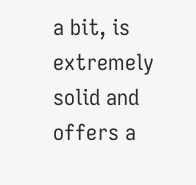a bit, is extremely solid and offers a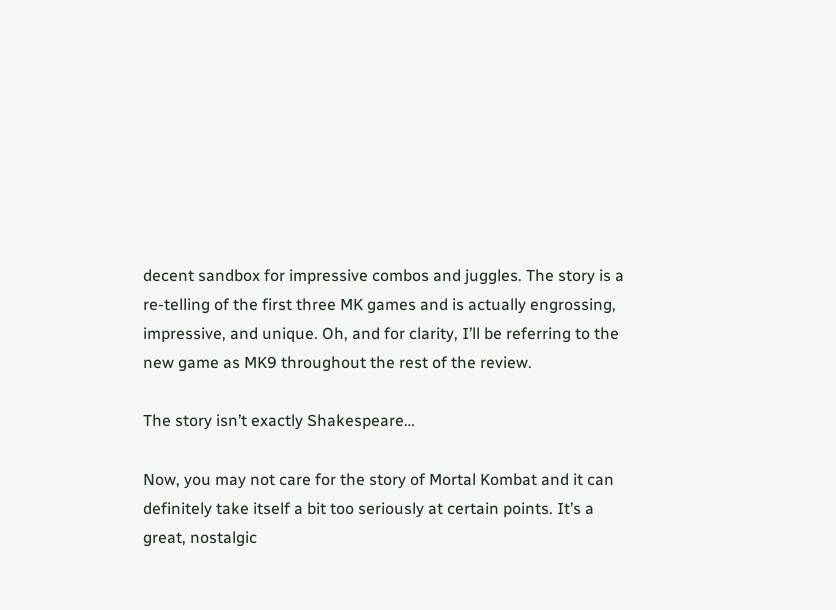decent sandbox for impressive combos and juggles. The story is a re-telling of the first three MK games and is actually engrossing, impressive, and unique. Oh, and for clarity, I’ll be referring to the new game as MK9 throughout the rest of the review.

The story isn’t exactly Shakespeare…

Now, you may not care for the story of Mortal Kombat and it can definitely take itself a bit too seriously at certain points. It’s a great, nostalgic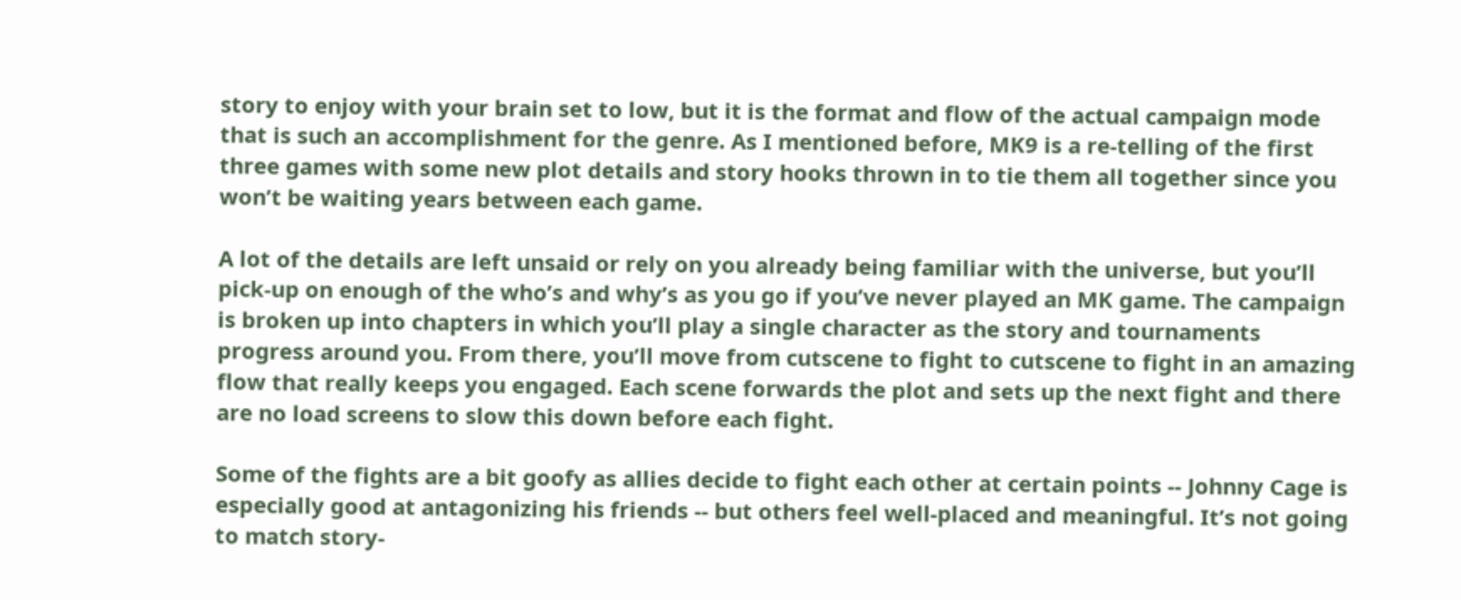story to enjoy with your brain set to low, but it is the format and flow of the actual campaign mode that is such an accomplishment for the genre. As I mentioned before, MK9 is a re-telling of the first three games with some new plot details and story hooks thrown in to tie them all together since you won’t be waiting years between each game.

A lot of the details are left unsaid or rely on you already being familiar with the universe, but you’ll pick-up on enough of the who’s and why’s as you go if you’ve never played an MK game. The campaign is broken up into chapters in which you’ll play a single character as the story and tournaments progress around you. From there, you’ll move from cutscene to fight to cutscene to fight in an amazing flow that really keeps you engaged. Each scene forwards the plot and sets up the next fight and there are no load screens to slow this down before each fight.

Some of the fights are a bit goofy as allies decide to fight each other at certain points -- Johnny Cage is especially good at antagonizing his friends -- but others feel well-placed and meaningful. It’s not going to match story-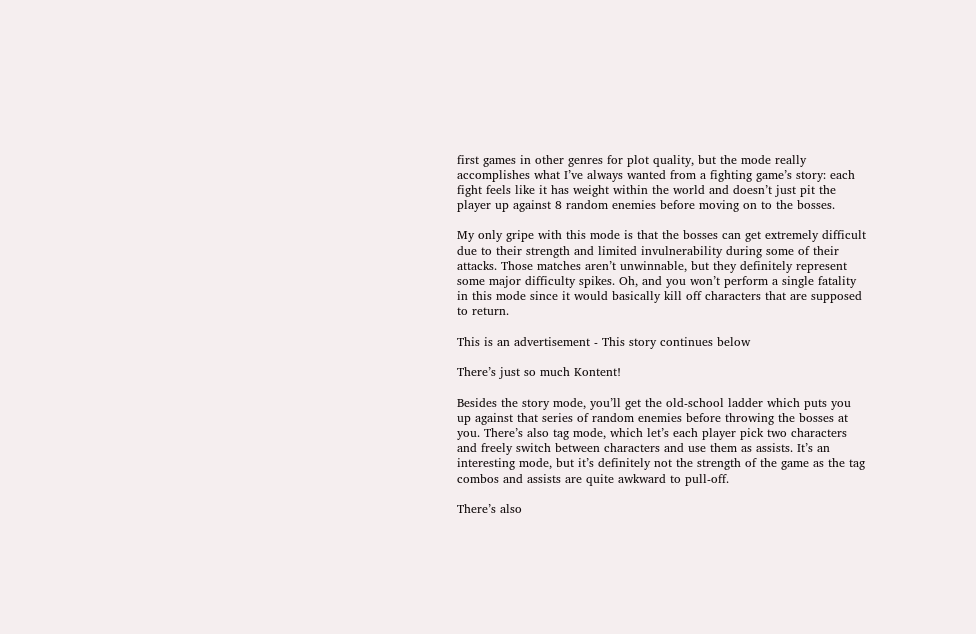first games in other genres for plot quality, but the mode really accomplishes what I’ve always wanted from a fighting game’s story: each fight feels like it has weight within the world and doesn’t just pit the player up against 8 random enemies before moving on to the bosses.

My only gripe with this mode is that the bosses can get extremely difficult due to their strength and limited invulnerability during some of their attacks. Those matches aren’t unwinnable, but they definitely represent some major difficulty spikes. Oh, and you won’t perform a single fatality in this mode since it would basically kill off characters that are supposed to return.

This is an advertisement - This story continues below

There’s just so much Kontent!

Besides the story mode, you’ll get the old-school ladder which puts you up against that series of random enemies before throwing the bosses at you. There’s also tag mode, which let’s each player pick two characters and freely switch between characters and use them as assists. It’s an interesting mode, but it’s definitely not the strength of the game as the tag combos and assists are quite awkward to pull-off.

There’s also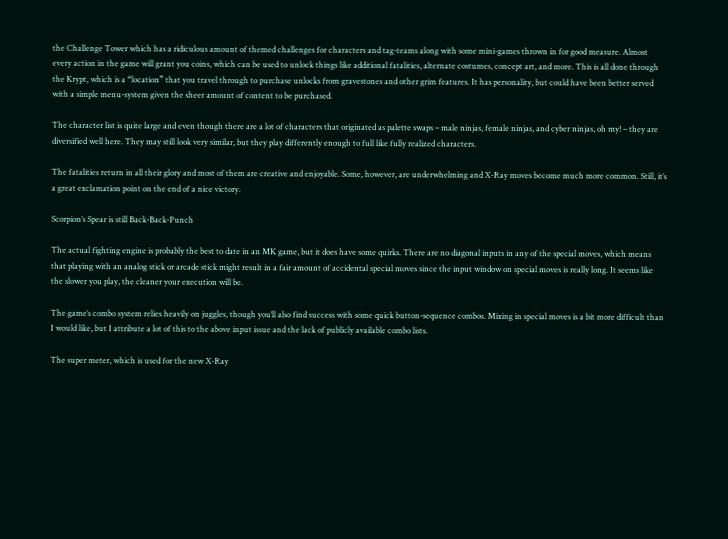the Challenge Tower which has a ridiculous amount of themed challenges for characters and tag-teams along with some mini-games thrown in for good measure. Almost every action in the game will grant you coins, which can be used to unlock things like additional fatalities, alternate costumes, concept art, and more. This is all done through the Krypt, which is a “location” that you travel through to purchase unlocks from gravestones and other grim features. It has personality, but could have been better served with a simple menu-system given the sheer amount of content to be purchased.

The character list is quite large and even though there are a lot of characters that originated as palette swaps – male ninjas, female ninjas, and cyber ninjas, oh my! – they are diversified well here. They may still look very similar, but they play differently enough to full like fully realized characters.

The fatalities return in all their glory and most of them are creative and enjoyable. Some, however, are underwhelming and X-Ray moves become much more common. Still, it’s a great exclamation point on the end of a nice victory.

Scorpion’s Spear is still Back-Back-Punch

The actual fighting engine is probably the best to date in an MK game, but it does have some quirks. There are no diagonal inputs in any of the special moves, which means that playing with an analog stick or arcade stick might result in a fair amount of accidental special moves since the input window on special moves is really long. It seems like the slower you play, the cleaner your execution will be.

The game’s combo system relies heavily on juggles, though you’ll also find success with some quick button-sequence combos. Mixing in special moves is a bit more difficult than I would like, but I attribute a lot of this to the above input issue and the lack of publicly available combo lists.

The super meter, which is used for the new X-Ray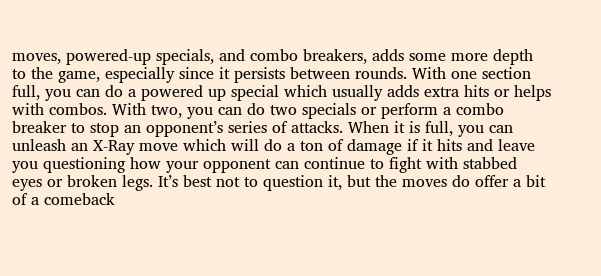moves, powered-up specials, and combo breakers, adds some more depth to the game, especially since it persists between rounds. With one section full, you can do a powered up special which usually adds extra hits or helps with combos. With two, you can do two specials or perform a combo breaker to stop an opponent’s series of attacks. When it is full, you can unleash an X-Ray move which will do a ton of damage if it hits and leave you questioning how your opponent can continue to fight with stabbed eyes or broken legs. It’s best not to question it, but the moves do offer a bit of a comeback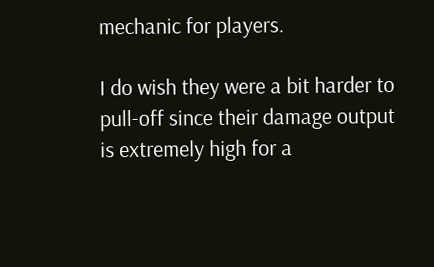mechanic for players.

I do wish they were a bit harder to pull-off since their damage output is extremely high for a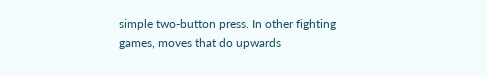simple two-button press. In other fighting games, moves that do upwards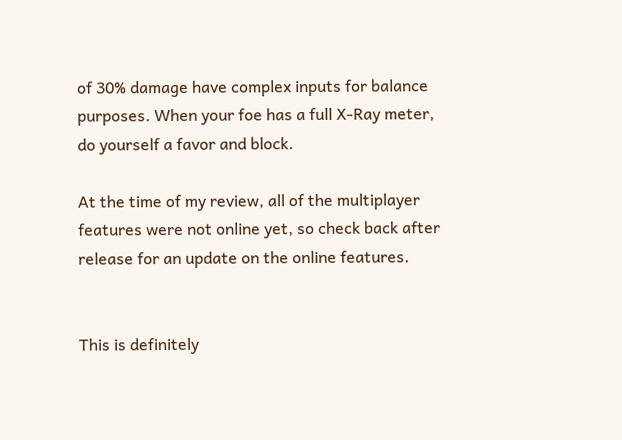of 30% damage have complex inputs for balance purposes. When your foe has a full X-Ray meter, do yourself a favor and block.

At the time of my review, all of the multiplayer features were not online yet, so check back after release for an update on the online features.


This is definitely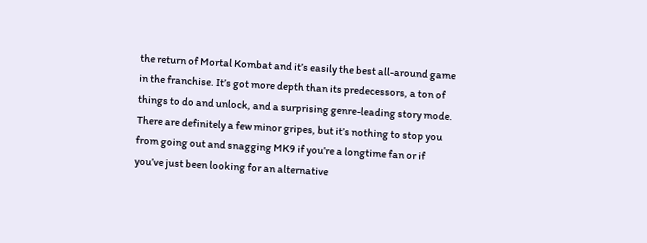the return of Mortal Kombat and it’s easily the best all-around game in the franchise. It’s got more depth than its predecessors, a ton of things to do and unlock, and a surprising genre-leading story mode. There are definitely a few minor gripes, but it’s nothing to stop you from going out and snagging MK9 if you’re a longtime fan or if you’ve just been looking for an alternative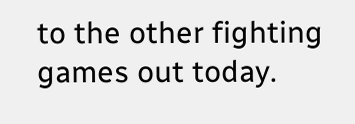to the other fighting games out today.